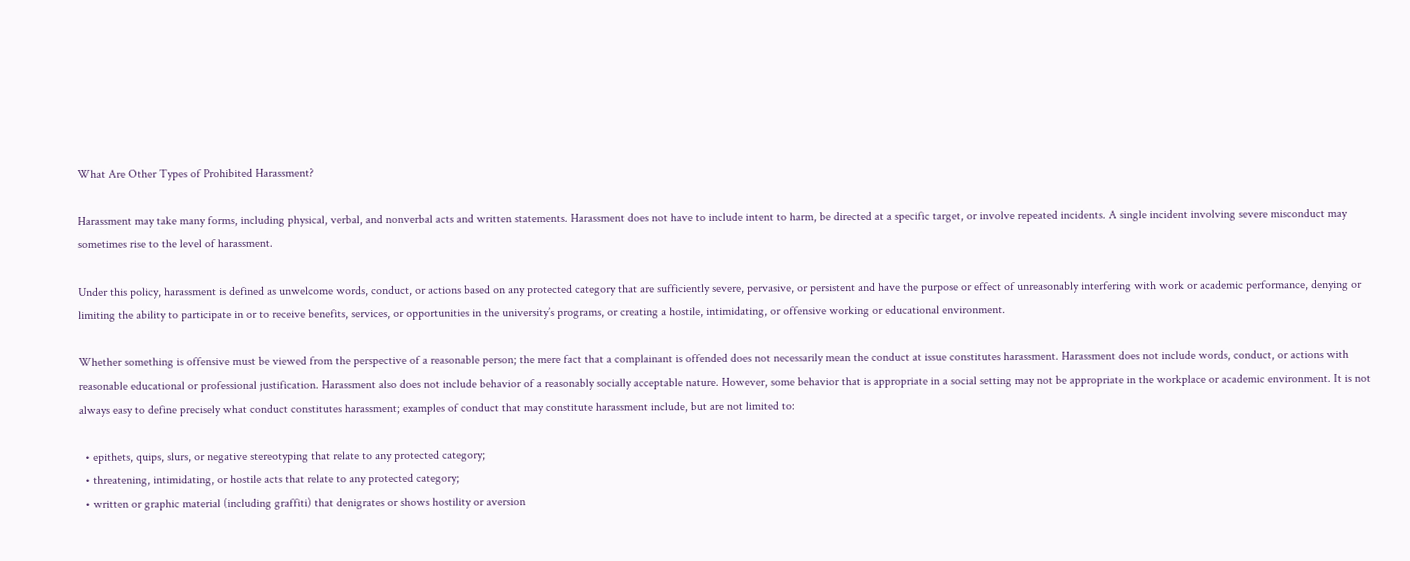What Are Other Types of Prohibited Harassment?

Harassment may take many forms, including physical, verbal, and nonverbal acts and written statements. Harassment does not have to include intent to harm, be directed at a specific target, or involve repeated incidents. A single incident involving severe misconduct may sometimes rise to the level of harassment.

Under this policy, harassment is defined as unwelcome words, conduct, or actions based on any protected category that are sufficiently severe, pervasive, or persistent and have the purpose or effect of unreasonably interfering with work or academic performance, denying or limiting the ability to participate in or to receive benefits, services, or opportunities in the university’s programs, or creating a hostile, intimidating, or offensive working or educational environment.

Whether something is offensive must be viewed from the perspective of a reasonable person; the mere fact that a complainant is offended does not necessarily mean the conduct at issue constitutes harassment. Harassment does not include words, conduct, or actions with reasonable educational or professional justification. Harassment also does not include behavior of a reasonably socially acceptable nature. However, some behavior that is appropriate in a social setting may not be appropriate in the workplace or academic environment. It is not always easy to define precisely what conduct constitutes harassment; examples of conduct that may constitute harassment include, but are not limited to:

  • epithets, quips, slurs, or negative stereotyping that relate to any protected category;
  • threatening, intimidating, or hostile acts that relate to any protected category;
  • written or graphic material (including graffiti) that denigrates or shows hostility or aversion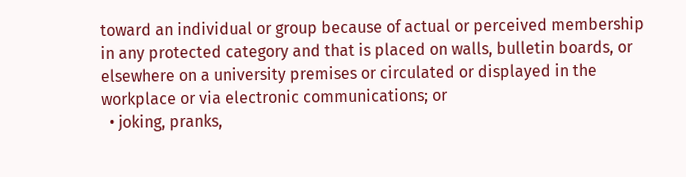toward an individual or group because of actual or perceived membership in any protected category and that is placed on walls, bulletin boards, or elsewhere on a university premises or circulated or displayed in the workplace or via electronic communications; or
  • joking, pranks,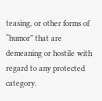teasing, or other forms of “humor” that are demeaning or hostile with regard to any protected category.